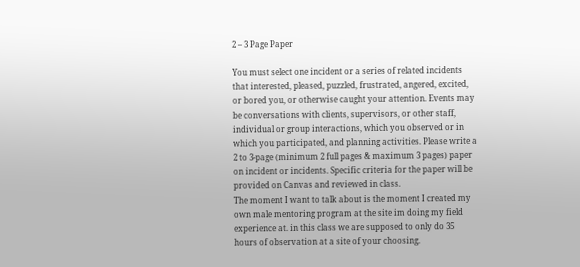2 – 3 Page Paper

You must select one incident or a series of related incidents that interested, pleased, puzzled, frustrated, angered, excited, or bored you, or otherwise caught your attention. Events may be conversations with clients, supervisors, or other staff, individual or group interactions, which you observed or in which you participated, and planning activities. Please write a 2 to 3-page (minimum 2 full pages & maximum 3 pages) paper on incident or incidents. Specific criteria for the paper will be provided on Canvas and reviewed in class.
The moment I want to talk about is the moment I created my own male mentoring program at the site im doing my field experience at. in this class we are supposed to only do 35 hours of observation at a site of your choosing.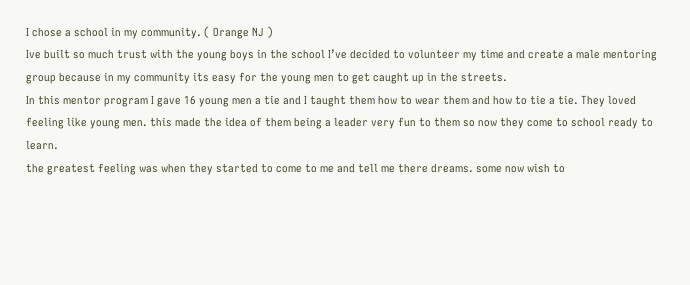I chose a school in my community. ( Orange NJ )
Ive built so much trust with the young boys in the school I’ve decided to volunteer my time and create a male mentoring group because in my community its easy for the young men to get caught up in the streets.
In this mentor program I gave 16 young men a tie and I taught them how to wear them and how to tie a tie. They loved feeling like young men. this made the idea of them being a leader very fun to them so now they come to school ready to learn.
the greatest feeling was when they started to come to me and tell me there dreams. some now wish to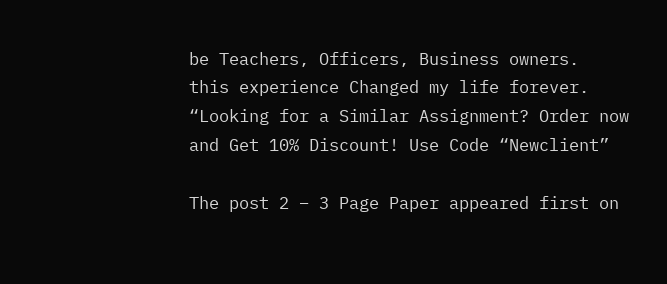be Teachers, Officers, Business owners.
this experience Changed my life forever.
“Looking for a Similar Assignment? Order now and Get 10% Discount! Use Code “Newclient”

The post 2 – 3 Page Paper appeared first on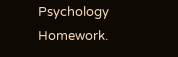Psychology Homework.